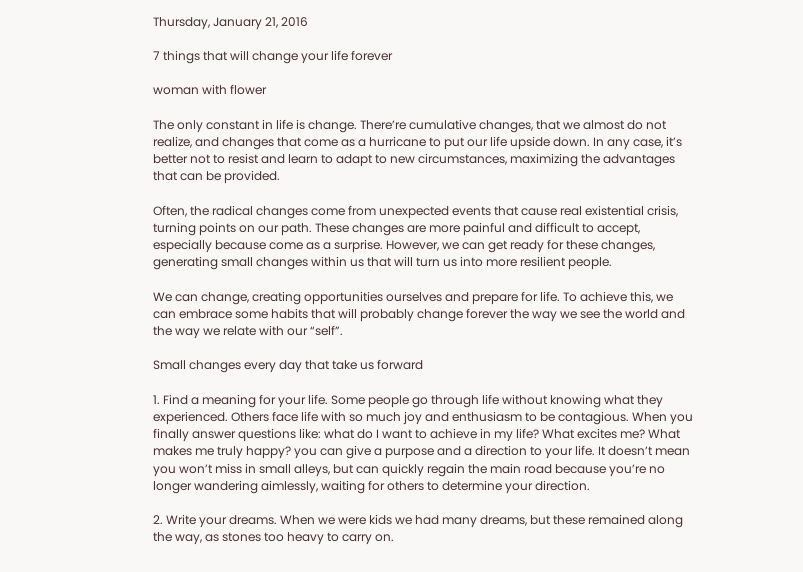Thursday, January 21, 2016

7 things that will change your life forever

woman with flower

The only constant in life is change. There’re cumulative changes, that we almost do not realize, and changes that come as a hurricane to put our life upside down. In any case, it’s better not to resist and learn to adapt to new circumstances, maximizing the advantages that can be provided.

Often, the radical changes come from unexpected events that cause real existential crisis, turning points on our path. These changes are more painful and difficult to accept, especially because come as a surprise. However, we can get ready for these changes, generating small changes within us that will turn us into more resilient people.

We can change, creating opportunities ourselves and prepare for life. To achieve this, we can embrace some habits that will probably change forever the way we see the world and the way we relate with our “self”.

Small changes every day that take us forward

1. Find a meaning for your life. Some people go through life without knowing what they experienced. Others face life with so much joy and enthusiasm to be contagious. When you finally answer questions like: what do I want to achieve in my life? What excites me? What makes me truly happy? you can give a purpose and a direction to your life. It doesn’t mean you won’t miss in small alleys, but can quickly regain the main road because you’re no longer wandering aimlessly, waiting for others to determine your direction.

2. Write your dreams. When we were kids we had many dreams, but these remained along the way, as stones too heavy to carry on.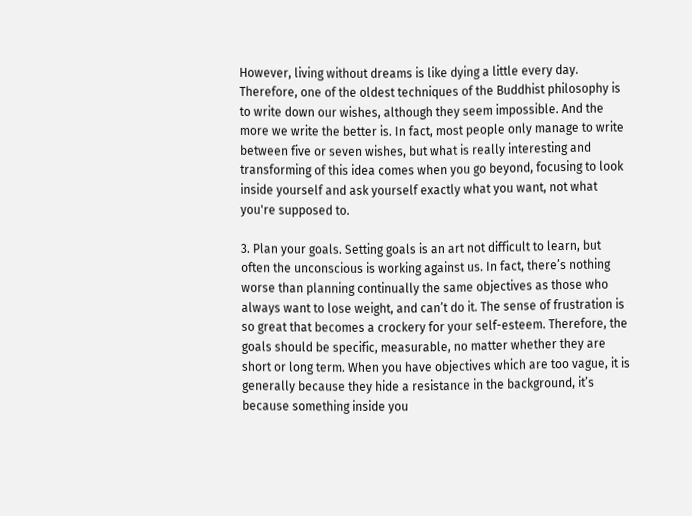However, living without dreams is like dying a little every day. Therefore, one of the oldest techniques of the Buddhist philosophy is to write down our wishes, although they seem impossible. And the more we write the better is. In fact, most people only manage to write between five or seven wishes, but what is really interesting and transforming of this idea comes when you go beyond, focusing to look inside yourself and ask yourself exactly what you want, not what you're supposed to.

3. Plan your goals. Setting goals is an art not difficult to learn, but often the unconscious is working against us. In fact, there’s nothing worse than planning continually the same objectives as those who always want to lose weight, and can’t do it. The sense of frustration is so great that becomes a crockery for your self-esteem. Therefore, the goals should be specific, measurable, no matter whether they are short or long term. When you have objectives which are too vague, it is generally because they hide a resistance in the background, it’s because something inside you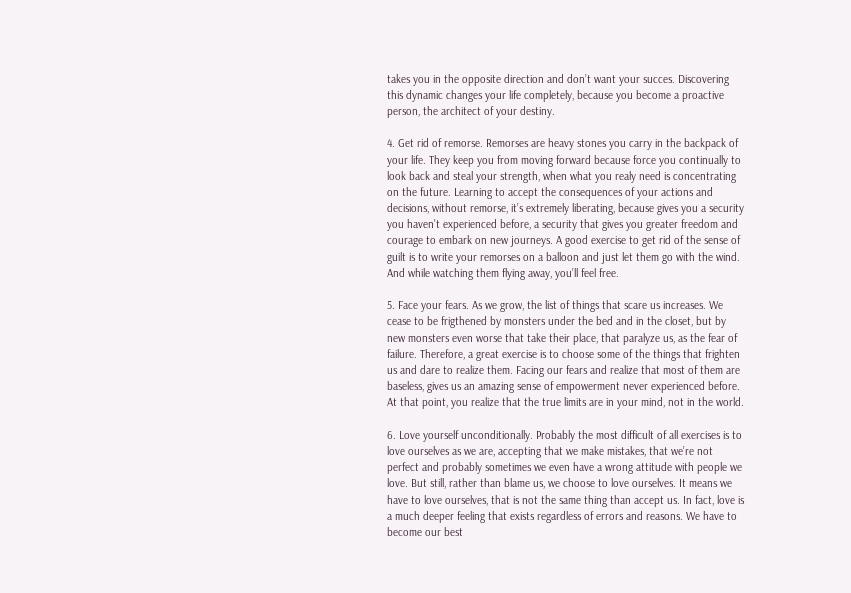takes you in the opposite direction and don’t want your succes. Discovering this dynamic changes your life completely, because you become a proactive person, the architect of your destiny.

4. Get rid of remorse. Remorses are heavy stones you carry in the backpack of your life. They keep you from moving forward because force you continually to look back and steal your strength, when what you realy need is concentrating on the future. Learning to accept the consequences of your actions and decisions, without remorse, it’s extremely liberating, because gives you a security you haven’t experienced before, a security that gives you greater freedom and courage to embark on new journeys. A good exercise to get rid of the sense of guilt is to write your remorses on a balloon and just let them go with the wind. And while watching them flying away, you’ll feel free.

5. Face your fears. As we grow, the list of things that scare us increases. We cease to be frigthened by monsters under the bed and in the closet, but by new monsters even worse that take their place, that paralyze us, as the fear of failure. Therefore, a great exercise is to choose some of the things that frighten us and dare to realize them. Facing our fears and realize that most of them are baseless, gives us an amazing sense of empowerment never experienced before. At that point, you realize that the true limits are in your mind, not in the world.

6. Love yourself unconditionally. Probably the most difficult of all exercises is to love ourselves as we are, accepting that we make mistakes, that we’re not perfect and probably sometimes we even have a wrong attitude with people we love. But still, rather than blame us, we choose to love ourselves. It means we have to love ourselves, that is not the same thing than accept us. In fact, love is a much deeper feeling that exists regardless of errors and reasons. We have to become our best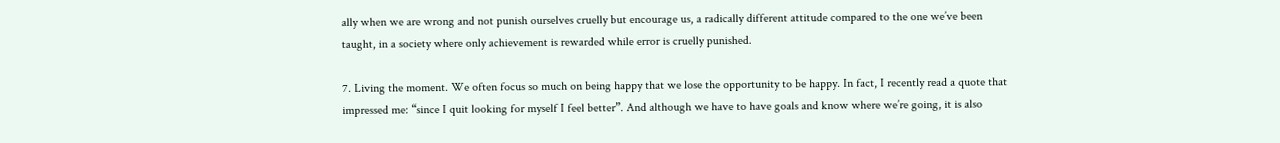ally when we are wrong and not punish ourselves cruelly but encourage us, a radically different attitude compared to the one we’ve been taught, in a society where only achievement is rewarded while error is cruelly punished.

7. Living the moment. We often focus so much on being happy that we lose the opportunity to be happy. In fact, I recently read a quote that impressed me: “since I quit looking for myself I feel better”. And although we have to have goals and know where we’re going, it is also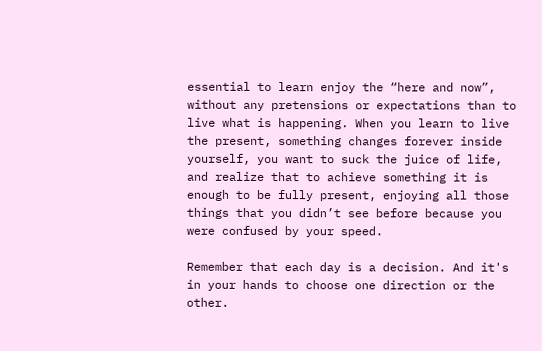essential to learn enjoy the “here and now”, without any pretensions or expectations than to live what is happening. When you learn to live the present, something changes forever inside yourself, you want to suck the juice of life, and realize that to achieve something it is enough to be fully present, enjoying all those things that you didn’t see before because you were confused by your speed.

Remember that each day is a decision. And it's in your hands to choose one direction or the other.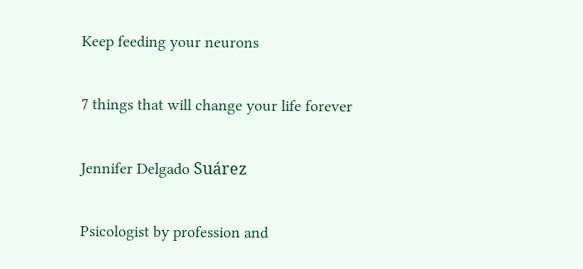Keep feeding your neurons

7 things that will change your life forever

Jennifer Delgado Suárez

Psicologist by profession and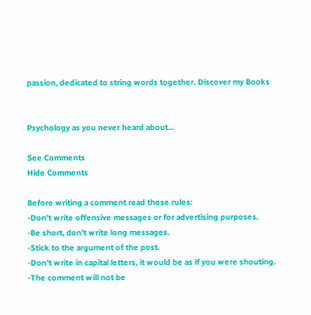passion, dedicated to string words together. Discover my Books


Psychology as you never heard about...

See Comments
Hide Comments

Before writing a comment read these rules:
-Don't write offensive messages or for advertising purposes.
-Be short, don't write long messages.
-Stick to the argument of the post.
-Don't write in capital letters, it would be as if you were shouting.
-The comment will not be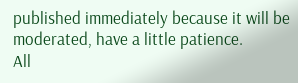published immediately because it will be moderated, have a little patience.
All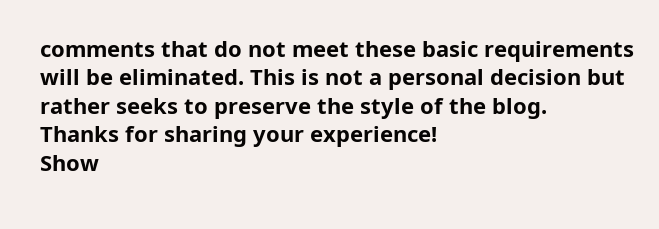comments that do not meet these basic requirements will be eliminated. This is not a personal decision but rather seeks to preserve the style of the blog.
Thanks for sharing your experience!
Show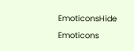EmoticonsHide Emoticons